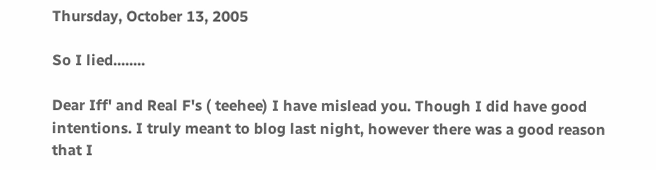Thursday, October 13, 2005

So I lied........

Dear Iff' and Real F's ( teehee) I have mislead you. Though I did have good intentions. I truly meant to blog last night, however there was a good reason that I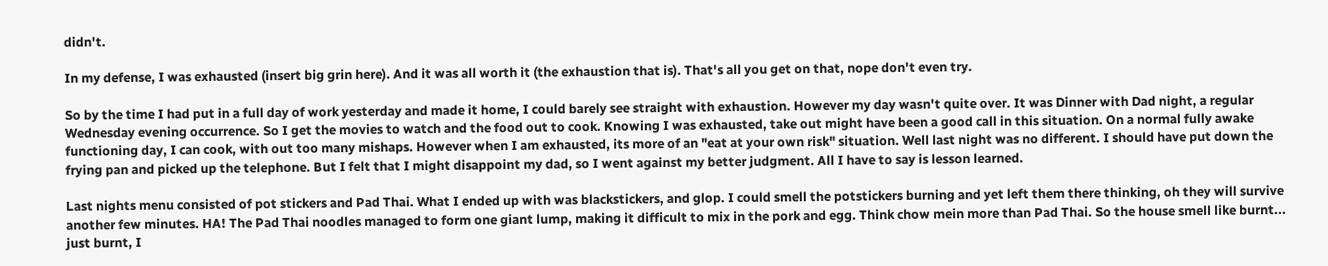didn't.

In my defense, I was exhausted (insert big grin here). And it was all worth it (the exhaustion that is). That's all you get on that, nope don't even try.

So by the time I had put in a full day of work yesterday and made it home, I could barely see straight with exhaustion. However my day wasn't quite over. It was Dinner with Dad night, a regular Wednesday evening occurrence. So I get the movies to watch and the food out to cook. Knowing I was exhausted, take out might have been a good call in this situation. On a normal fully awake functioning day, I can cook, with out too many mishaps. However when I am exhausted, its more of an "eat at your own risk" situation. Well last night was no different. I should have put down the frying pan and picked up the telephone. But I felt that I might disappoint my dad, so I went against my better judgment. All I have to say is lesson learned.

Last nights menu consisted of pot stickers and Pad Thai. What I ended up with was blackstickers, and glop. I could smell the potstickers burning and yet left them there thinking, oh they will survive another few minutes. HA! The Pad Thai noodles managed to form one giant lump, making it difficult to mix in the pork and egg. Think chow mein more than Pad Thai. So the house smell like burnt... just burnt, I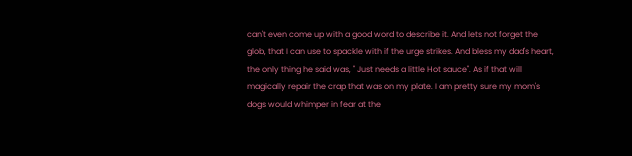can't even come up with a good word to describe it. And lets not forget the glob, that I can use to spackle with if the urge strikes. And bless my dad's heart, the only thing he said was, " Just needs a little Hot sauce". As if that will magically repair the crap that was on my plate. I am pretty sure my mom's dogs would whimper in fear at the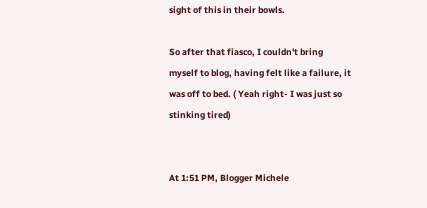sight of this in their bowls.

So after that fiasco, I couldn't bring myself to blog, having felt like a failure, it was off to bed. ( Yeah right- I was just so stinking tired)


At 1:51 PM, Blogger Michele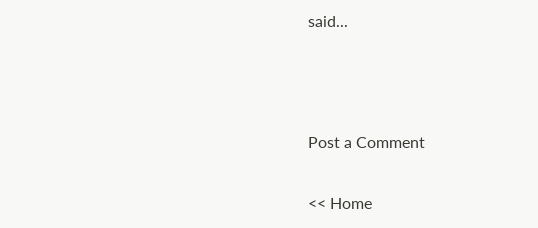said...



Post a Comment

<< Home